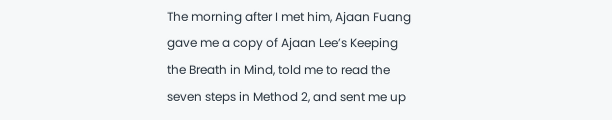The morning after I met him, Ajaan Fuang gave me a copy of Ajaan Lee’s Keeping the Breath in Mind, told me to read the seven steps in Method 2, and sent me up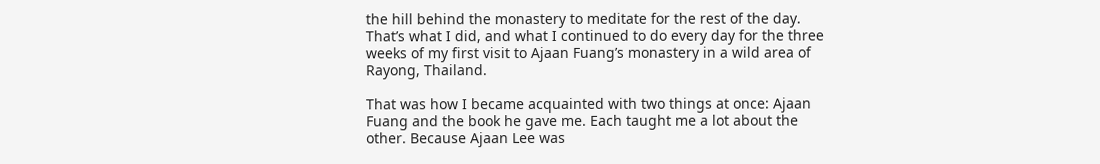the hill behind the monastery to meditate for the rest of the day. That’s what I did, and what I continued to do every day for the three weeks of my first visit to Ajaan Fuang’s monastery in a wild area of Rayong, Thailand.

That was how I became acquainted with two things at once: Ajaan Fuang and the book he gave me. Each taught me a lot about the other. Because Ajaan Lee was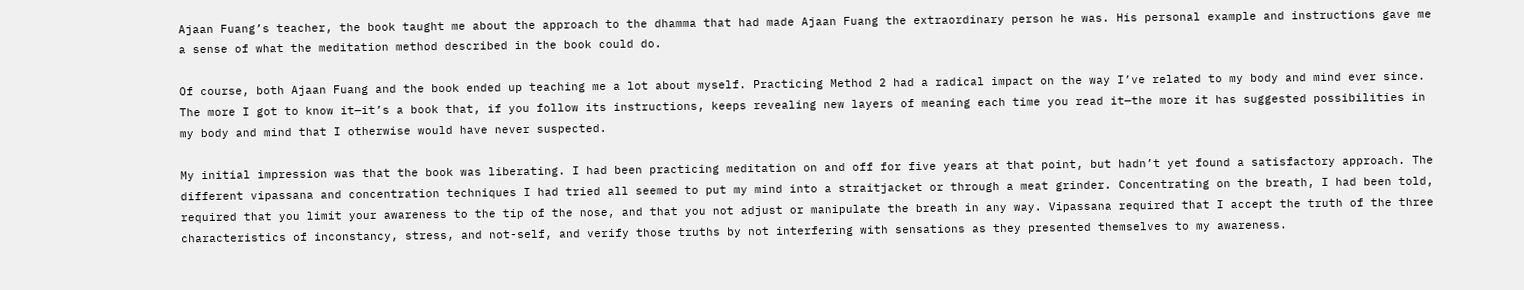Ajaan Fuang’s teacher, the book taught me about the approach to the dhamma that had made Ajaan Fuang the extraordinary person he was. His personal example and instructions gave me a sense of what the meditation method described in the book could do.

Of course, both Ajaan Fuang and the book ended up teaching me a lot about myself. Practicing Method 2 had a radical impact on the way I’ve related to my body and mind ever since. The more I got to know it—it’s a book that, if you follow its instructions, keeps revealing new layers of meaning each time you read it—the more it has suggested possibilities in my body and mind that I otherwise would have never suspected.

My initial impression was that the book was liberating. I had been practicing meditation on and off for five years at that point, but hadn’t yet found a satisfactory approach. The different vipassana and concentration techniques I had tried all seemed to put my mind into a straitjacket or through a meat grinder. Concentrating on the breath, I had been told, required that you limit your awareness to the tip of the nose, and that you not adjust or manipulate the breath in any way. Vipassana required that I accept the truth of the three characteristics of inconstancy, stress, and not-self, and verify those truths by not interfering with sensations as they presented themselves to my awareness.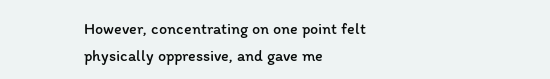However, concentrating on one point felt physically oppressive, and gave me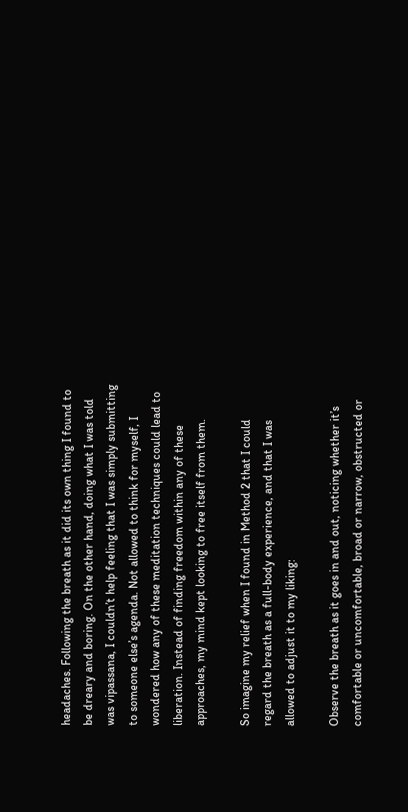headaches. Following the breath as it did its own thing I found to be dreary and boring. On the other hand, doing what I was told was vipassana, I couldn’t help feeling that I was simply submitting to someone else’s agenda. Not allowed to think for myself, I wondered how any of these meditation techniques could lead to liberation. Instead of finding freedom within any of these approaches, my mind kept looking to free itself from them.

So imagine my relief when I found in Method 2 that I could regard the breath as a full-body experience, and that I was allowed to adjust it to my liking:

Observe the breath as it goes in and out, noticing whether it’s comfortable or uncomfortable, broad or narrow, obstructed or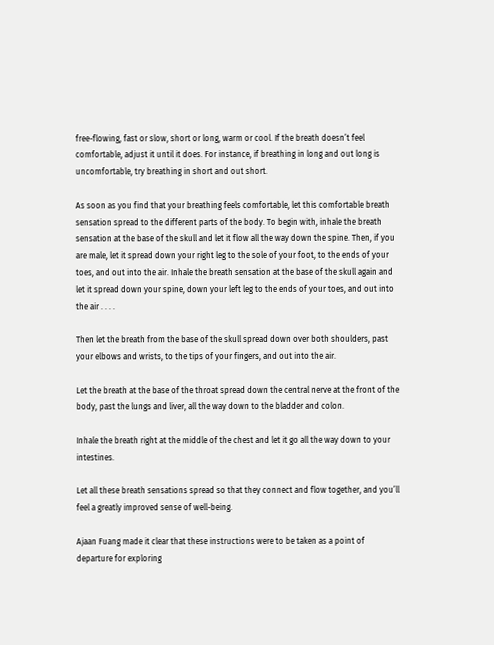free-flowing, fast or slow, short or long, warm or cool. If the breath doesn’t feel comfortable, adjust it until it does. For instance, if breathing in long and out long is uncomfortable, try breathing in short and out short.

As soon as you find that your breathing feels comfortable, let this comfortable breath sensation spread to the different parts of the body. To begin with, inhale the breath sensation at the base of the skull and let it flow all the way down the spine. Then, if you are male, let it spread down your right leg to the sole of your foot, to the ends of your toes, and out into the air. Inhale the breath sensation at the base of the skull again and let it spread down your spine, down your left leg to the ends of your toes, and out into the air . . . .

Then let the breath from the base of the skull spread down over both shoulders, past your elbows and wrists, to the tips of your fingers, and out into the air.

Let the breath at the base of the throat spread down the central nerve at the front of the body, past the lungs and liver, all the way down to the bladder and colon.

Inhale the breath right at the middle of the chest and let it go all the way down to your intestines.

Let all these breath sensations spread so that they connect and flow together, and you’ll feel a greatly improved sense of well-being.

Ajaan Fuang made it clear that these instructions were to be taken as a point of departure for exploring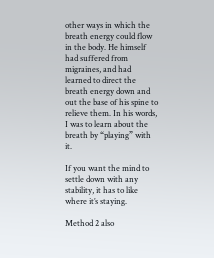other ways in which the breath energy could flow in the body. He himself had suffered from migraines, and had learned to direct the breath energy down and out the base of his spine to relieve them. In his words, I was to learn about the breath by “playing” with it.

If you want the mind to settle down with any stability, it has to like where it’s staying.

Method 2 also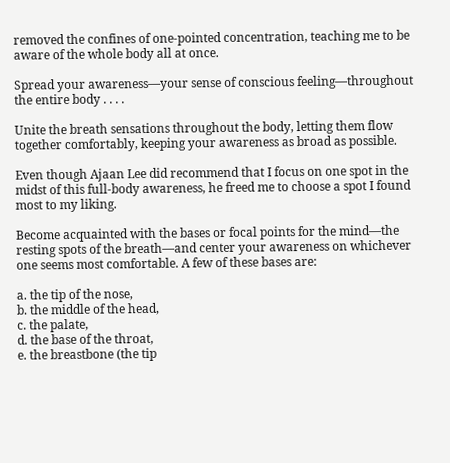removed the confines of one-pointed concentration, teaching me to be aware of the whole body all at once.

Spread your awareness—your sense of conscious feeling—throughout the entire body . . . .

Unite the breath sensations throughout the body, letting them flow together comfortably, keeping your awareness as broad as possible.

Even though Ajaan Lee did recommend that I focus on one spot in the midst of this full-body awareness, he freed me to choose a spot I found most to my liking.

Become acquainted with the bases or focal points for the mind—the resting spots of the breath—and center your awareness on whichever one seems most comfortable. A few of these bases are:

a. the tip of the nose,
b. the middle of the head,
c. the palate,
d. the base of the throat,
e. the breastbone (the tip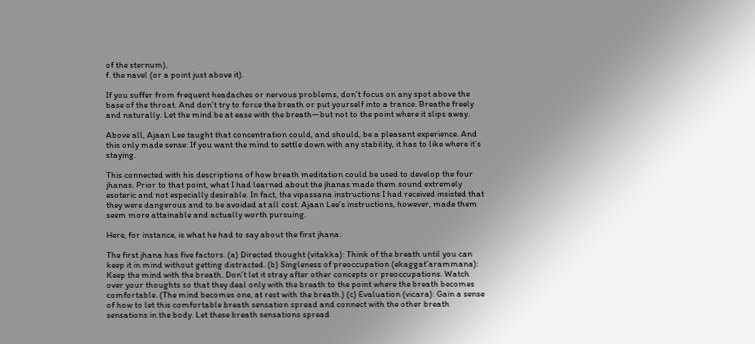of the sternum),
f. the navel (or a point just above it).

If you suffer from frequent headaches or nervous problems, don’t focus on any spot above the base of the throat. And don’t try to force the breath or put yourself into a trance. Breathe freely and naturally. Let the mind be at ease with the breath—but not to the point where it slips away.

Above all, Ajaan Lee taught that concentration could, and should, be a pleasant experience. And this only made sense: If you want the mind to settle down with any stability, it has to like where it’s staying.

This connected with his descriptions of how breath meditation could be used to develop the four jhanas. Prior to that point, what I had learned about the jhanas made them sound extremely esoteric and not especially desirable. In fact, the vipassana instructions I had received insisted that they were dangerous and to be avoided at all cost. Ajaan Lee’s instructions, however, made them seem more attainable and actually worth pursuing.

Here, for instance, is what he had to say about the first jhana:

The first jhana has five factors. (a) Directed thought (vitakka): Think of the breath until you can keep it in mind without getting distracted. (b) Singleness of preoccupation (ekaggat’arammana): Keep the mind with the breath. Don’t let it stray after other concepts or preoccupations. Watch over your thoughts so that they deal only with the breath to the point where the breath becomes comfortable. (The mind becomes one, at rest with the breath.) (c) Evaluation (vicara): Gain a sense of how to let this comfortable breath sensation spread and connect with the other breath sensations in the body. Let these breath sensations spread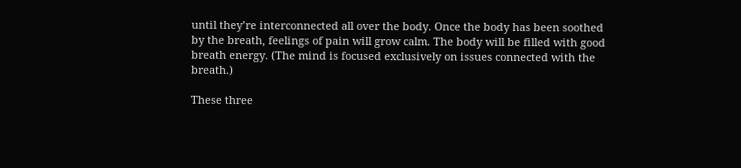until they’re interconnected all over the body. Once the body has been soothed by the breath, feelings of pain will grow calm. The body will be filled with good breath energy. (The mind is focused exclusively on issues connected with the breath.)

These three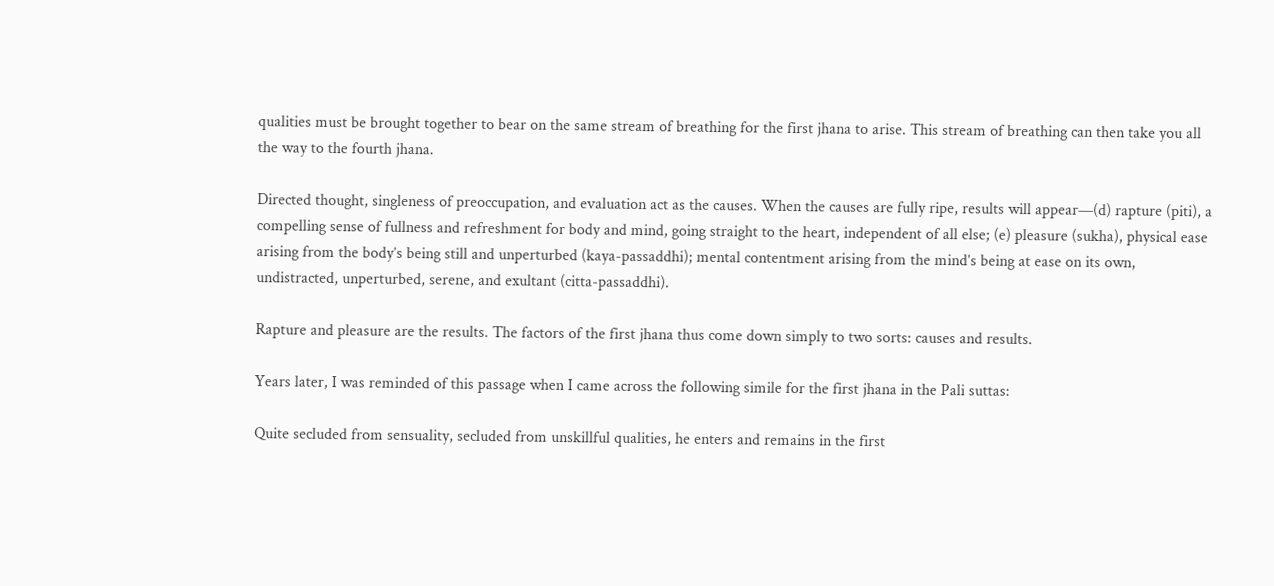qualities must be brought together to bear on the same stream of breathing for the first jhana to arise. This stream of breathing can then take you all the way to the fourth jhana.

Directed thought, singleness of preoccupation, and evaluation act as the causes. When the causes are fully ripe, results will appear—(d) rapture (piti), a compelling sense of fullness and refreshment for body and mind, going straight to the heart, independent of all else; (e) pleasure (sukha), physical ease arising from the body’s being still and unperturbed (kaya-passaddhi); mental contentment arising from the mind’s being at ease on its own, undistracted, unperturbed, serene, and exultant (citta-passaddhi).

Rapture and pleasure are the results. The factors of the first jhana thus come down simply to two sorts: causes and results.

Years later, I was reminded of this passage when I came across the following simile for the first jhana in the Pali suttas:

Quite secluded from sensuality, secluded from unskillful qualities, he enters and remains in the first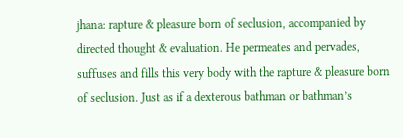jhana: rapture & pleasure born of seclusion, accompanied by directed thought & evaluation. He permeates and pervades, suffuses and fills this very body with the rapture & pleasure born of seclusion. Just as if a dexterous bathman or bathman’s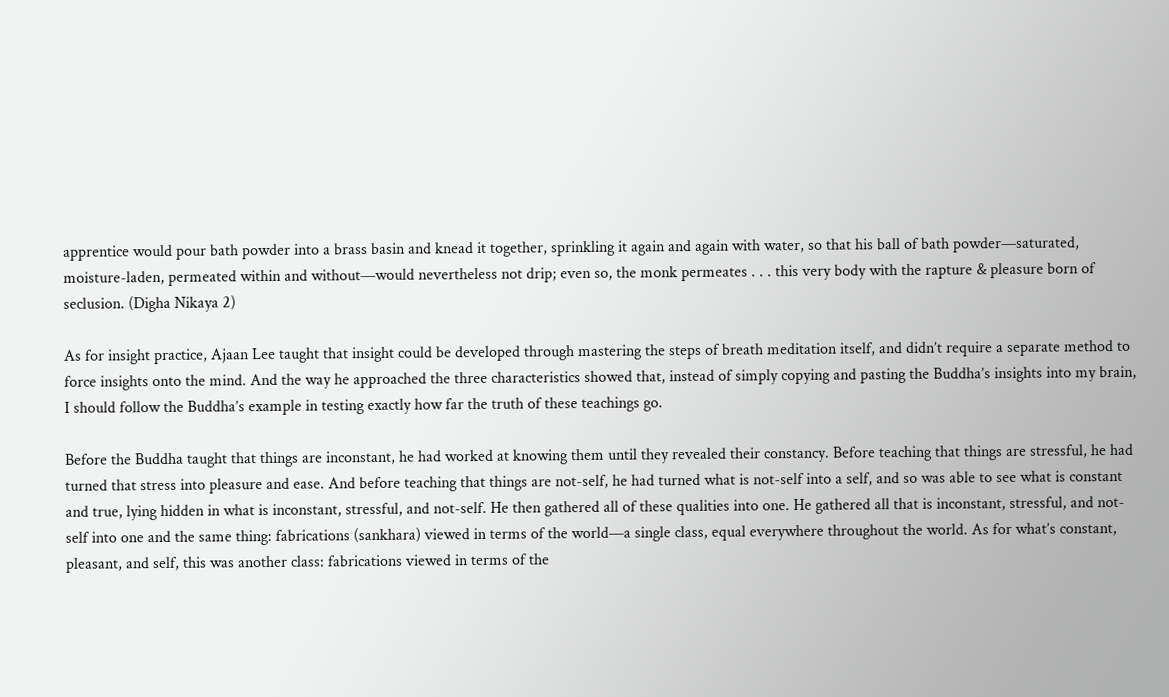apprentice would pour bath powder into a brass basin and knead it together, sprinkling it again and again with water, so that his ball of bath powder—saturated, moisture-laden, permeated within and without—would nevertheless not drip; even so, the monk permeates . . . this very body with the rapture & pleasure born of seclusion. (Digha Nikaya 2)

As for insight practice, Ajaan Lee taught that insight could be developed through mastering the steps of breath meditation itself, and didn’t require a separate method to force insights onto the mind. And the way he approached the three characteristics showed that, instead of simply copying and pasting the Buddha’s insights into my brain, I should follow the Buddha’s example in testing exactly how far the truth of these teachings go.

Before the Buddha taught that things are inconstant, he had worked at knowing them until they revealed their constancy. Before teaching that things are stressful, he had turned that stress into pleasure and ease. And before teaching that things are not-self, he had turned what is not-self into a self, and so was able to see what is constant and true, lying hidden in what is inconstant, stressful, and not-self. He then gathered all of these qualities into one. He gathered all that is inconstant, stressful, and not-self into one and the same thing: fabrications (sankhara) viewed in terms of the world—a single class, equal everywhere throughout the world. As for what’s constant, pleasant, and self, this was another class: fabrications viewed in terms of the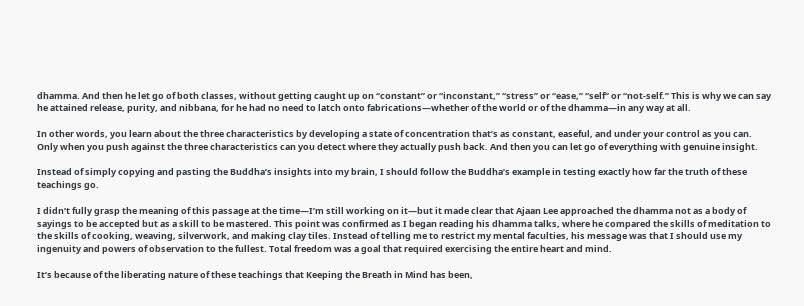dhamma. And then he let go of both classes, without getting caught up on “constant” or “inconstant,” “stress” or “ease,” “self” or “not-self.” This is why we can say he attained release, purity, and nibbana, for he had no need to latch onto fabrications—whether of the world or of the dhamma—in any way at all.

In other words, you learn about the three characteristics by developing a state of concentration that’s as constant, easeful, and under your control as you can. Only when you push against the three characteristics can you detect where they actually push back. And then you can let go of everything with genuine insight.

Instead of simply copying and pasting the Buddha’s insights into my brain, I should follow the Buddha’s example in testing exactly how far the truth of these teachings go.

I didn’t fully grasp the meaning of this passage at the time—I’m still working on it—but it made clear that Ajaan Lee approached the dhamma not as a body of sayings to be accepted but as a skill to be mastered. This point was confirmed as I began reading his dhamma talks, where he compared the skills of meditation to the skills of cooking, weaving, silverwork, and making clay tiles. Instead of telling me to restrict my mental faculties, his message was that I should use my ingenuity and powers of observation to the fullest. Total freedom was a goal that required exercising the entire heart and mind.

It’s because of the liberating nature of these teachings that Keeping the Breath in Mind has been,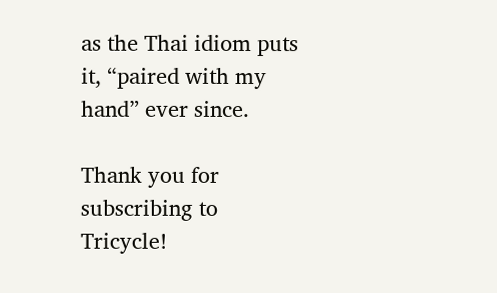as the Thai idiom puts it, “paired with my hand” ever since.

Thank you for subscribing to Tricycle!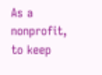As a nonprofit, to keep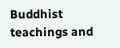Buddhist teachings and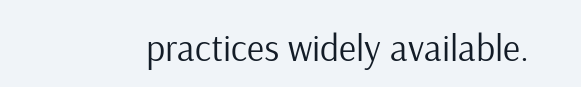practices widely available.